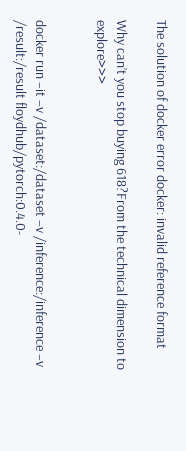The solution of docker error docker: invalid reference format

Why can’t you stop buying 618?From the technical dimension to explore>>>


docker run –it –v /dataset:/dataset –v /inference:/inference –v /result:/result floydhub/pytorch:0.4.0-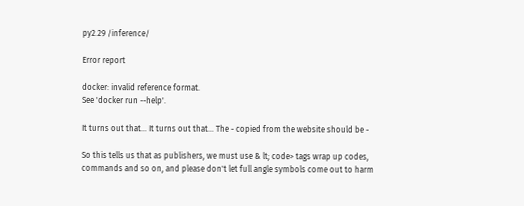py2.29 /inference/

Error report

docker: invalid reference format.
See 'docker run --help'.

It turns out that… It turns out that… The - copied from the website should be -

So this tells us that as publishers, we must use & lt; code> tags wrap up codes, commands and so on, and please don't let full angle symbols come out to harm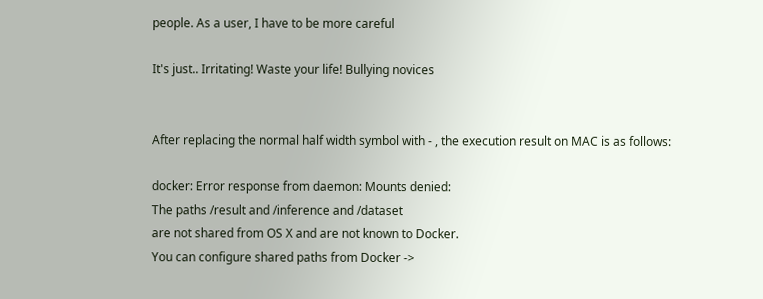people. As a user, I have to be more careful

It's just.. Irritating! Waste your life! Bullying novices


After replacing the normal half width symbol with - , the execution result on MAC is as follows:

docker: Error response from daemon: Mounts denied:
The paths /result and /inference and /dataset
are not shared from OS X and are not known to Docker.
You can configure shared paths from Docker ->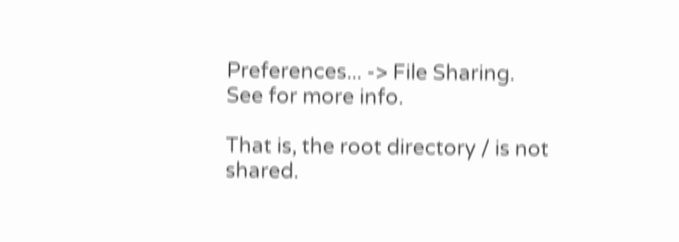Preferences... -> File Sharing.
See for more info.

That is, the root directory / is not shared.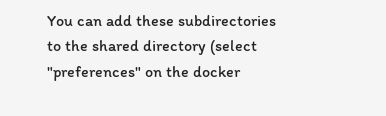You can add these subdirectories to the shared directory (select "preferences" on the docker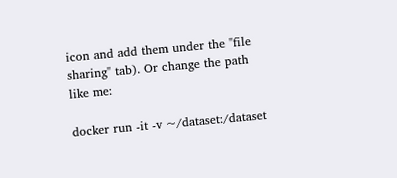icon and add them under the "file sharing" tab). Or change the path like me:

docker run -it -v ~/dataset:/dataset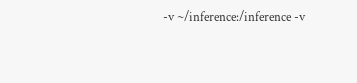-v ~/inference:/inference -v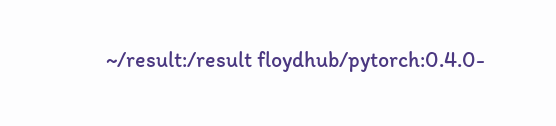~/result:/result floydhub/pytorch:0.4.0-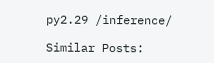py2.29 /inference/

Similar Posts: